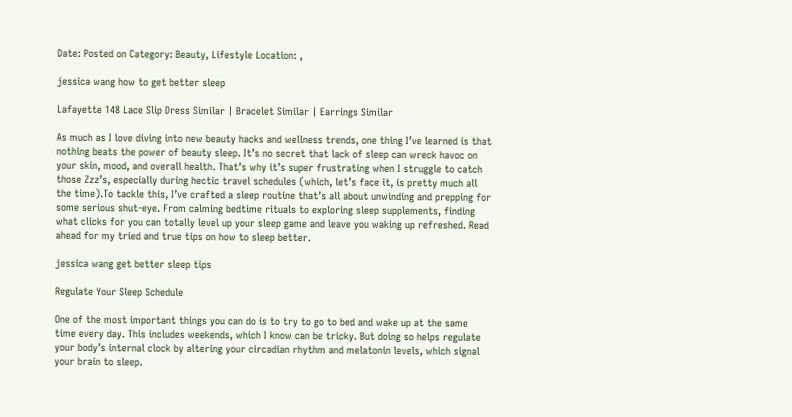Date: Posted on Category: Beauty, Lifestyle Location: ,

jessica wang how to get better sleep

Lafayette 148 Lace Slip Dress Similar | Bracelet Similar | Earrings Similar

As much as I love diving into new beauty hacks and wellness trends, one thing I’ve learned is that nothing beats the power of beauty sleep. It’s no secret that lack of sleep can wreck havoc on your skin, mood, and overall health. That’s why it’s super frustrating when I struggle to catch those Zzz’s, especially during hectic travel schedules (which, let’s face it, is pretty much all the time).To tackle this, I’ve crafted a sleep routine that’s all about unwinding and prepping for some serious shut-eye. From calming bedtime rituals to exploring sleep supplements, finding what clicks for you can totally level up your sleep game and leave you waking up refreshed. Read ahead for my tried and true tips on how to sleep better.

jessica wang get better sleep tips

Regulate Your Sleep Schedule

One of the most important things you can do is to try to go to bed and wake up at the same time every day. This includes weekends, which I know can be tricky. But doing so helps regulate your body’s internal clock by altering your circadian rhythm and melatonin levels, which signal your brain to sleep.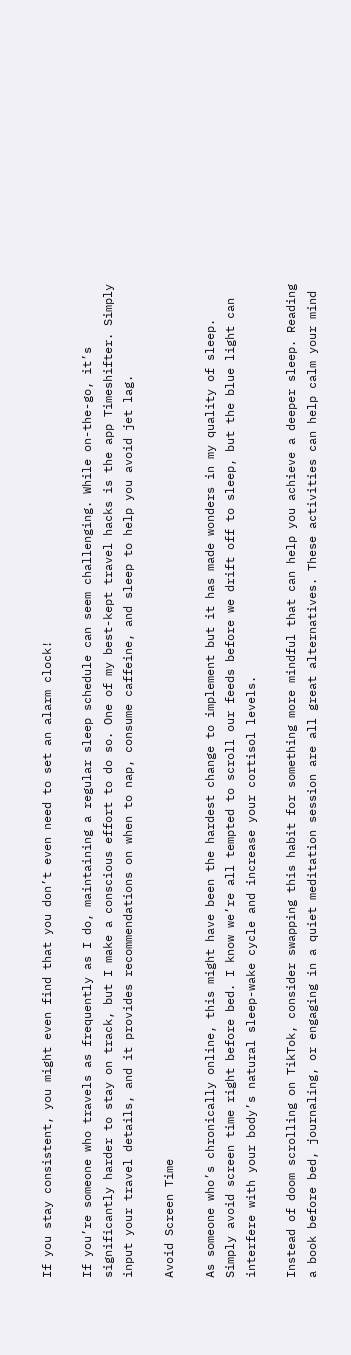If you stay consistent, you might even find that you don’t even need to set an alarm clock!

If you’re someone who travels as frequently as I do, maintaining a regular sleep schedule can seem challenging. While on-the-go, it’s significantly harder to stay on track, but I make a conscious effort to do so. One of my best-kept travel hacks is the app Timeshifter. Simply input your travel details, and it provides recommendations on when to nap, consume caffeine, and sleep to help you avoid jet lag.

Avoid Screen Time

As someone who’s chronically online, this might have been the hardest change to implement but it has made wonders in my quality of sleep. Simply avoid screen time right before bed. I know we’re all tempted to scroll our feeds before we drift off to sleep, but the blue light can interfere with your body’s natural sleep-wake cycle and increase your cortisol levels.

Instead of doom scrolling on TikTok, consider swapping this habit for something more mindful that can help you achieve a deeper sleep. Reading a book before bed, journaling, or engaging in a quiet meditation session are all great alternatives. These activities can help calm your mind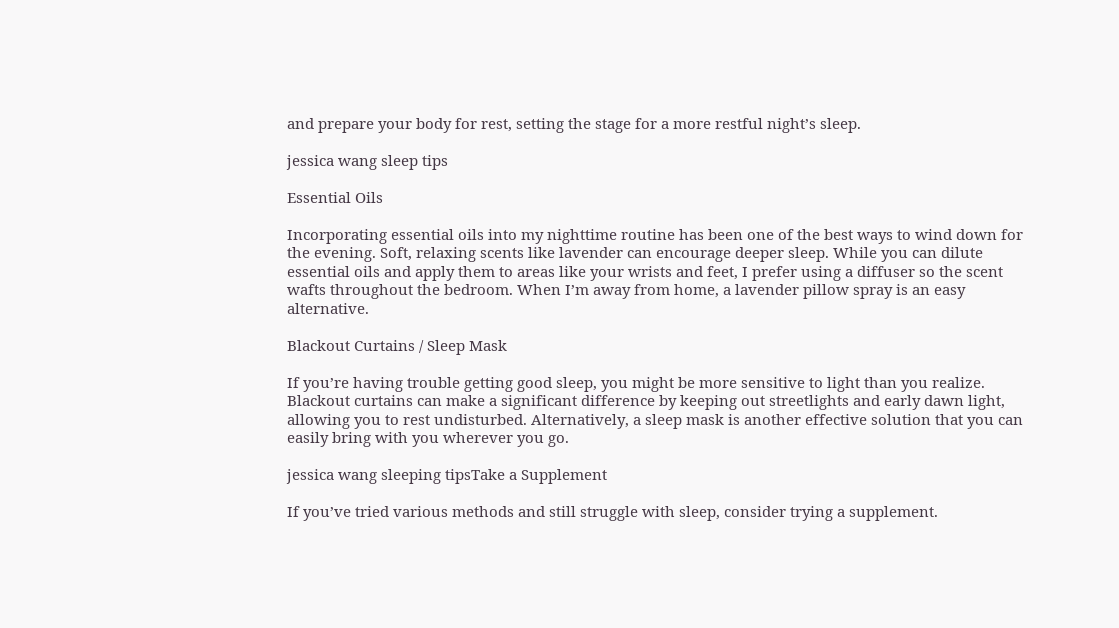and prepare your body for rest, setting the stage for a more restful night’s sleep.

jessica wang sleep tips

Essential Oils

Incorporating essential oils into my nighttime routine has been one of the best ways to wind down for the evening. Soft, relaxing scents like lavender can encourage deeper sleep. While you can dilute essential oils and apply them to areas like your wrists and feet, I prefer using a diffuser so the scent wafts throughout the bedroom. When I’m away from home, a lavender pillow spray is an easy alternative.

Blackout Curtains / Sleep Mask

If you’re having trouble getting good sleep, you might be more sensitive to light than you realize. Blackout curtains can make a significant difference by keeping out streetlights and early dawn light, allowing you to rest undisturbed. Alternatively, a sleep mask is another effective solution that you can easily bring with you wherever you go.

jessica wang sleeping tipsTake a Supplement

If you’ve tried various methods and still struggle with sleep, consider trying a supplement.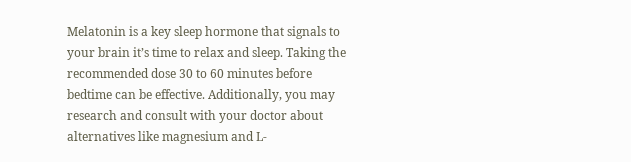Melatonin is a key sleep hormone that signals to your brain it’s time to relax and sleep. Taking the recommended dose 30 to 60 minutes before bedtime can be effective. Additionally, you may research and consult with your doctor about alternatives like magnesium and L-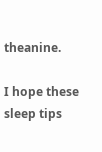theanine.

I hope these sleep tips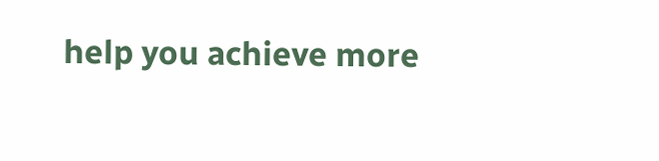help you achieve more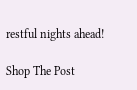restful nights ahead!

Shop The Post